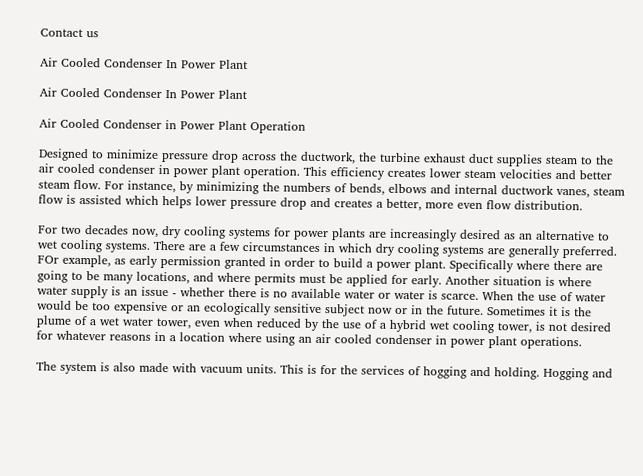Contact us

Air Cooled Condenser In Power Plant

Air Cooled Condenser In Power Plant

Air Cooled Condenser in Power Plant Operation

Designed to minimize pressure drop across the ductwork, the turbine exhaust duct supplies steam to the air cooled condenser in power plant operation. This efficiency creates lower steam velocities and better steam flow. For instance, by minimizing the numbers of bends, elbows and internal ductwork vanes, steam flow is assisted which helps lower pressure drop and creates a better, more even flow distribution.

For two decades now, dry cooling systems for power plants are increasingly desired as an alternative to wet cooling systems. There are a few circumstances in which dry cooling systems are generally preferred. FOr example, as early permission granted in order to build a power plant. Specifically where there are going to be many locations, and where permits must be applied for early. Another situation is where water supply is an issue - whether there is no available water or water is scarce. When the use of water would be too expensive or an ecologically sensitive subject now or in the future. Sometimes it is the plume of a wet water tower, even when reduced by the use of a hybrid wet cooling tower, is not desired for whatever reasons in a location where using an air cooled condenser in power plant operations.

The system is also made with vacuum units. This is for the services of hogging and holding. Hogging and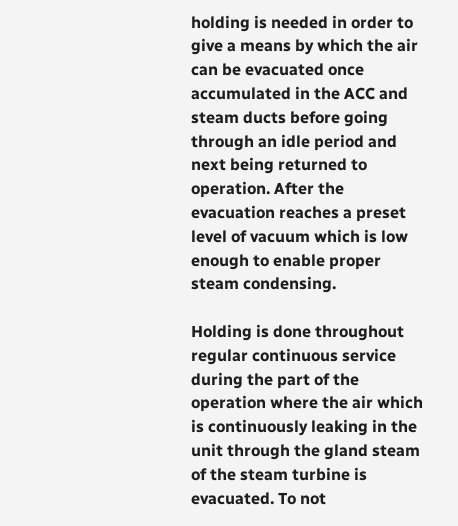holding is needed in order to give a means by which the air can be evacuated once accumulated in the ACC and steam ducts before going through an idle period and next being returned to operation. After the evacuation reaches a preset level of vacuum which is low enough to enable proper steam condensing.

Holding is done throughout regular continuous service during the part of the operation where the air which is continuously leaking in the unit through the gland steam of the steam turbine is evacuated. To not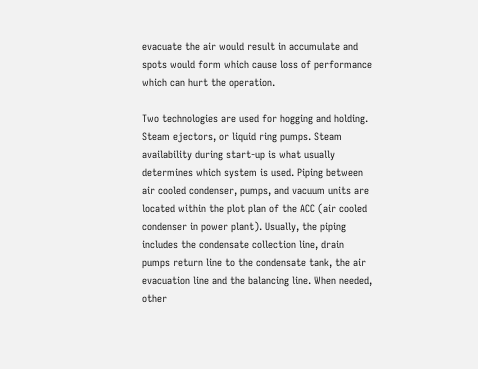evacuate the air would result in accumulate and spots would form which cause loss of performance which can hurt the operation.

Two technologies are used for hogging and holding. Steam ejectors, or liquid ring pumps. Steam availability during start-up is what usually determines which system is used. Piping between air cooled condenser, pumps, and vacuum units are located within the plot plan of the ACC (air cooled condenser in power plant). Usually, the piping includes the condensate collection line, drain pumps return line to the condensate tank, the air evacuation line and the balancing line. When needed, other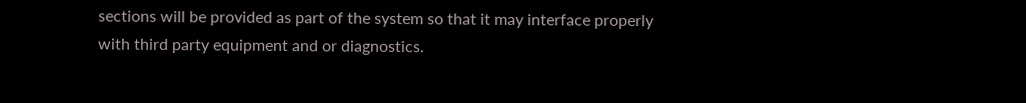sections will be provided as part of the system so that it may interface properly with third party equipment and or diagnostics.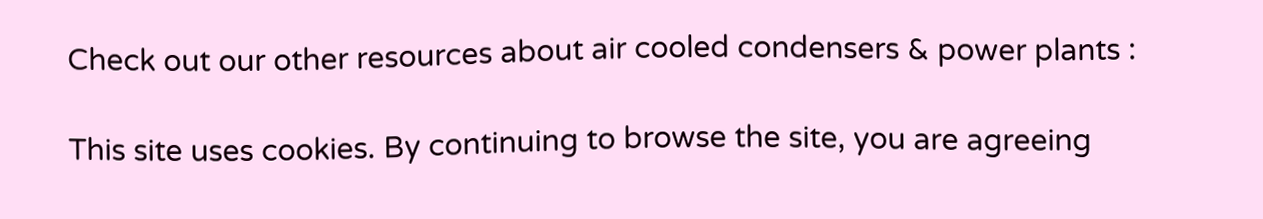Check out our other resources about air cooled condensers & power plants :

This site uses cookies. By continuing to browse the site, you are agreeing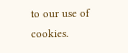to our use of cookies.